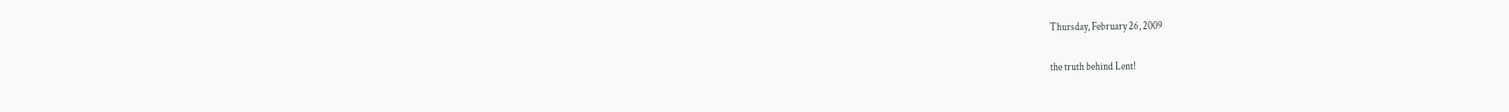Thursday, February 26, 2009

the truth behind Lent!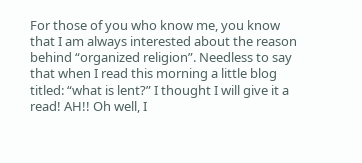For those of you who know me, you know that I am always interested about the reason behind “organized religion”. Needless to say that when I read this morning a little blog titled: “what is lent?” I thought I will give it a read! AH!! Oh well, I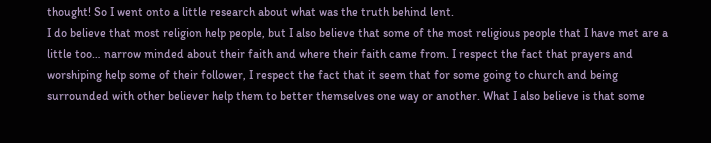thought! So I went onto a little research about what was the truth behind lent.
I do believe that most religion help people, but I also believe that some of the most religious people that I have met are a little too… narrow minded about their faith and where their faith came from. I respect the fact that prayers and worshiping help some of their follower, I respect the fact that it seem that for some going to church and being surrounded with other believer help them to better themselves one way or another. What I also believe is that some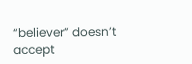“believer” doesn’t accept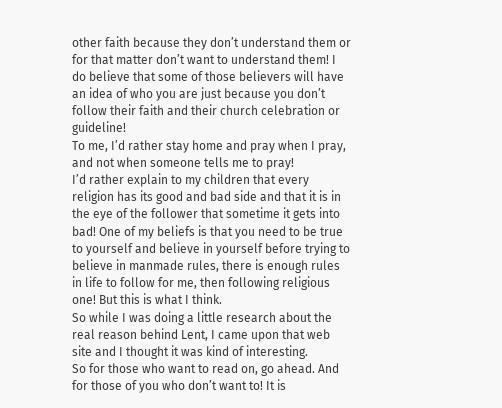other faith because they don’t understand them or for that matter don’t want to understand them! I do believe that some of those believers will have an idea of who you are just because you don’t follow their faith and their church celebration or guideline!
To me, I’d rather stay home and pray when I pray, and not when someone tells me to pray!
I’d rather explain to my children that every religion has its good and bad side and that it is in the eye of the follower that sometime it gets into bad! One of my beliefs is that you need to be true to yourself and believe in yourself before trying to believe in manmade rules, there is enough rules in life to follow for me, then following religious one! But this is what I think.
So while I was doing a little research about the real reason behind Lent, I came upon that web site and I thought it was kind of interesting.
So for those who want to read on, go ahead. And for those of you who don’t want to! It is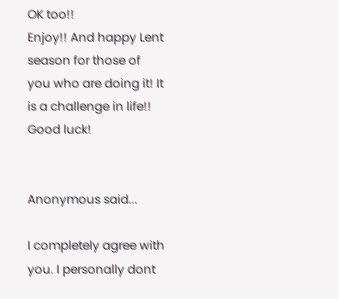OK too!!
Enjoy!! And happy Lent season for those of you who are doing it! It is a challenge in life!! Good luck!


Anonymous said...

I completely agree with you. I personally dont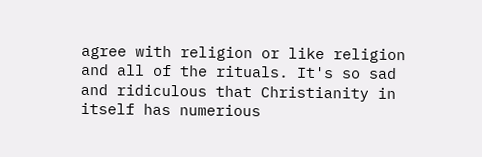agree with religion or like religion and all of the rituals. It's so sad and ridiculous that Christianity in itself has numerious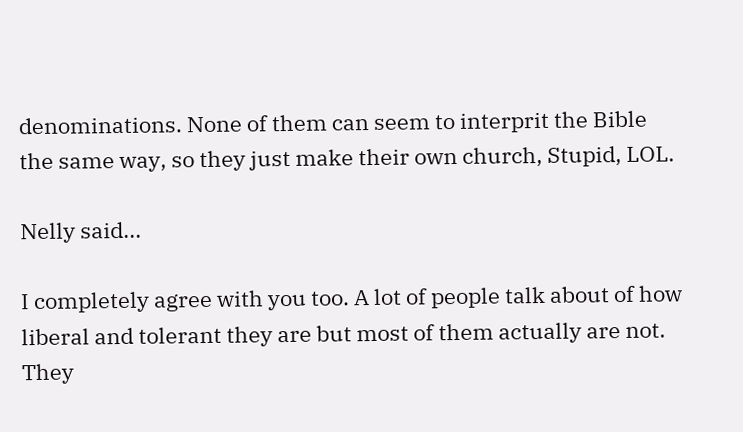denominations. None of them can seem to interprit the Bible the same way, so they just make their own church, Stupid, LOL.

Nelly said...

I completely agree with you too. A lot of people talk about of how liberal and tolerant they are but most of them actually are not. They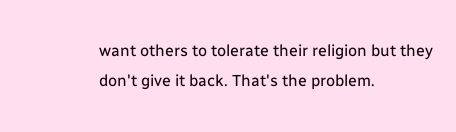want others to tolerate their religion but they don't give it back. That's the problem.